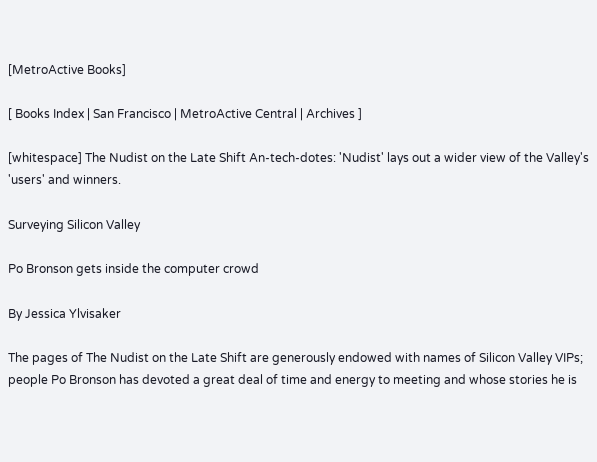[MetroActive Books]

[ Books Index | San Francisco | MetroActive Central | Archives ]

[whitespace] The Nudist on the Late Shift An-tech-dotes: 'Nudist' lays out a wider view of the Valley's 'users' and winners.

Surveying Silicon Valley

Po Bronson gets inside the computer crowd

By Jessica Ylvisaker

The pages of The Nudist on the Late Shift are generously endowed with names of Silicon Valley VIPs; people Po Bronson has devoted a great deal of time and energy to meeting and whose stories he is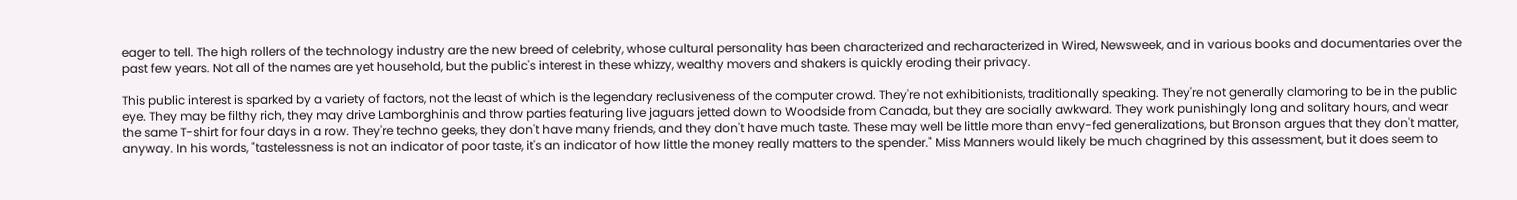eager to tell. The high rollers of the technology industry are the new breed of celebrity, whose cultural personality has been characterized and recharacterized in Wired, Newsweek, and in various books and documentaries over the past few years. Not all of the names are yet household, but the public's interest in these whizzy, wealthy movers and shakers is quickly eroding their privacy.

This public interest is sparked by a variety of factors, not the least of which is the legendary reclusiveness of the computer crowd. They're not exhibitionists, traditionally speaking. They're not generally clamoring to be in the public eye. They may be filthy rich, they may drive Lamborghinis and throw parties featuring live jaguars jetted down to Woodside from Canada, but they are socially awkward. They work punishingly long and solitary hours, and wear the same T-shirt for four days in a row. They're techno geeks, they don't have many friends, and they don't have much taste. These may well be little more than envy-fed generalizations, but Bronson argues that they don't matter, anyway. In his words, "tastelessness is not an indicator of poor taste, it's an indicator of how little the money really matters to the spender." Miss Manners would likely be much chagrined by this assessment, but it does seem to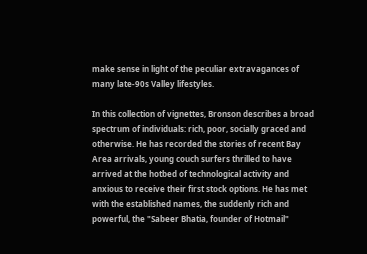make sense in light of the peculiar extravagances of many late-90s Valley lifestyles.

In this collection of vignettes, Bronson describes a broad spectrum of individuals: rich, poor, socially graced and otherwise. He has recorded the stories of recent Bay Area arrivals, young couch surfers thrilled to have arrived at the hotbed of technological activity and anxious to receive their first stock options. He has met with the established names, the suddenly rich and powerful, the "Sabeer Bhatia, founder of Hotmail"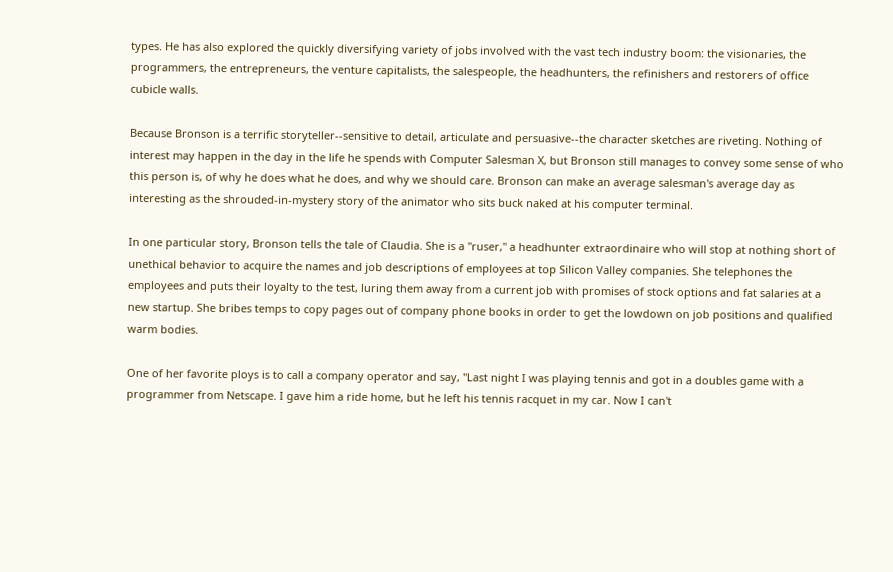types. He has also explored the quickly diversifying variety of jobs involved with the vast tech industry boom: the visionaries, the programmers, the entrepreneurs, the venture capitalists, the salespeople, the headhunters, the refinishers and restorers of office cubicle walls.

Because Bronson is a terrific storyteller--sensitive to detail, articulate and persuasive--the character sketches are riveting. Nothing of interest may happen in the day in the life he spends with Computer Salesman X, but Bronson still manages to convey some sense of who this person is, of why he does what he does, and why we should care. Bronson can make an average salesman's average day as interesting as the shrouded-in-mystery story of the animator who sits buck naked at his computer terminal.

In one particular story, Bronson tells the tale of Claudia. She is a "ruser," a headhunter extraordinaire who will stop at nothing short of unethical behavior to acquire the names and job descriptions of employees at top Silicon Valley companies. She telephones the employees and puts their loyalty to the test, luring them away from a current job with promises of stock options and fat salaries at a new startup. She bribes temps to copy pages out of company phone books in order to get the lowdown on job positions and qualified warm bodies.

One of her favorite ploys is to call a company operator and say, "Last night I was playing tennis and got in a doubles game with a programmer from Netscape. I gave him a ride home, but he left his tennis racquet in my car. Now I can't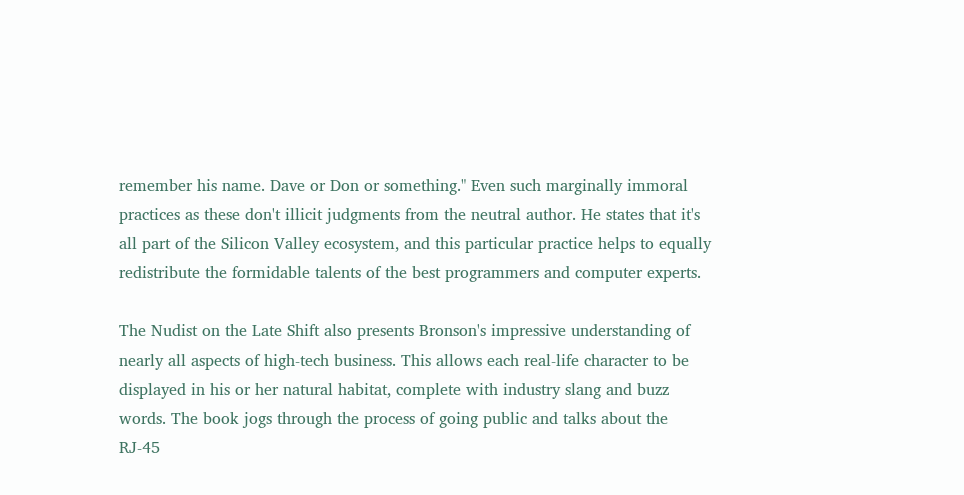remember his name. Dave or Don or something." Even such marginally immoral practices as these don't illicit judgments from the neutral author. He states that it's all part of the Silicon Valley ecosystem, and this particular practice helps to equally redistribute the formidable talents of the best programmers and computer experts.

The Nudist on the Late Shift also presents Bronson's impressive understanding of nearly all aspects of high-tech business. This allows each real-life character to be displayed in his or her natural habitat, complete with industry slang and buzz words. The book jogs through the process of going public and talks about the RJ-45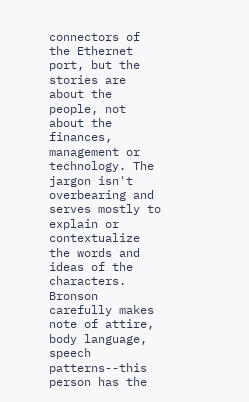connectors of the Ethernet port, but the stories are about the people, not about the finances, management or technology. The jargon isn't overbearing and serves mostly to explain or contextualize the words and ideas of the characters. Bronson carefully makes note of attire, body language, speech patterns--this person has the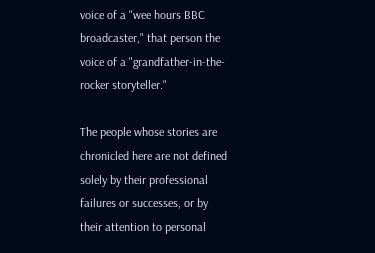voice of a "wee hours BBC broadcaster," that person the voice of a "grandfather-in-the-rocker storyteller."

The people whose stories are chronicled here are not defined solely by their professional failures or successes, or by their attention to personal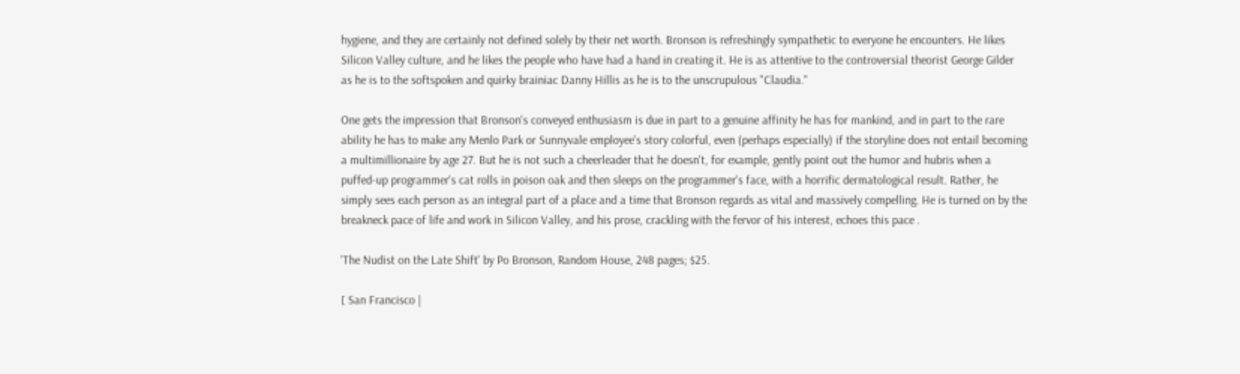hygiene, and they are certainly not defined solely by their net worth. Bronson is refreshingly sympathetic to everyone he encounters. He likes Silicon Valley culture, and he likes the people who have had a hand in creating it. He is as attentive to the controversial theorist George Gilder as he is to the softspoken and quirky brainiac Danny Hillis as he is to the unscrupulous "Claudia."

One gets the impression that Bronson's conveyed enthusiasm is due in part to a genuine affinity he has for mankind, and in part to the rare ability he has to make any Menlo Park or Sunnyvale employee's story colorful, even (perhaps especially) if the storyline does not entail becoming a multimillionaire by age 27. But he is not such a cheerleader that he doesn't, for example, gently point out the humor and hubris when a puffed-up programmer's cat rolls in poison oak and then sleeps on the programmer's face, with a horrific dermatological result. Rather, he simply sees each person as an integral part of a place and a time that Bronson regards as vital and massively compelling. He is turned on by the breakneck pace of life and work in Silicon Valley, and his prose, crackling with the fervor of his interest, echoes this pace .

'The Nudist on the Late Shift' by Po Bronson, Random House, 248 pages; $25.

[ San Francisco |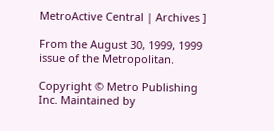MetroActive Central | Archives ]

From the August 30, 1999, 1999 issue of the Metropolitan.

Copyright © Metro Publishing Inc. Maintained by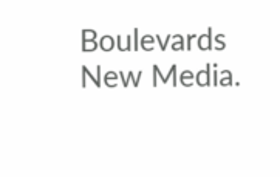Boulevards New Media.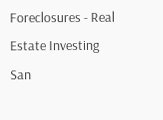Foreclosures - Real Estate Investing
San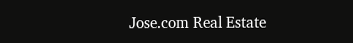Jose.com Real Estate